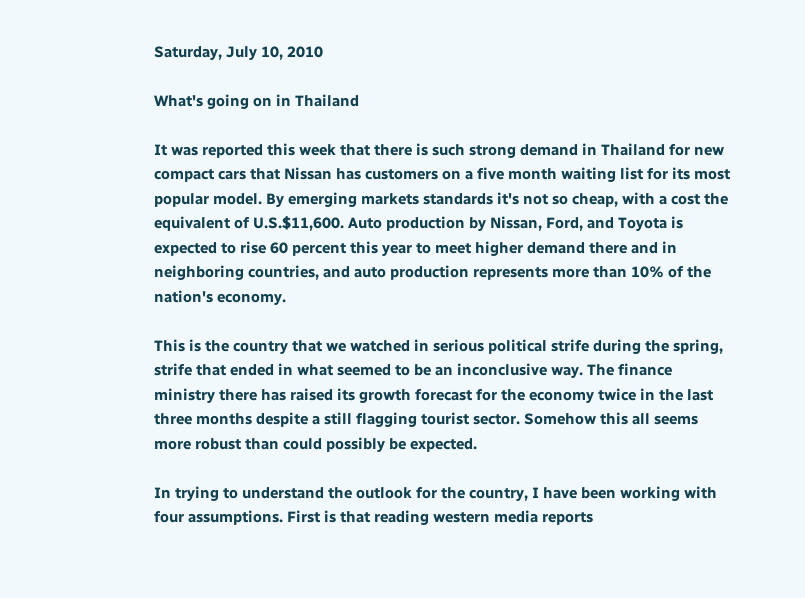Saturday, July 10, 2010

What's going on in Thailand

It was reported this week that there is such strong demand in Thailand for new compact cars that Nissan has customers on a five month waiting list for its most popular model. By emerging markets standards it's not so cheap, with a cost the equivalent of U.S.$11,600. Auto production by Nissan, Ford, and Toyota is expected to rise 60 percent this year to meet higher demand there and in neighboring countries, and auto production represents more than 10% of the nation's economy.

This is the country that we watched in serious political strife during the spring, strife that ended in what seemed to be an inconclusive way. The finance ministry there has raised its growth forecast for the economy twice in the last three months despite a still flagging tourist sector. Somehow this all seems more robust than could possibly be expected.

In trying to understand the outlook for the country, I have been working with four assumptions. First is that reading western media reports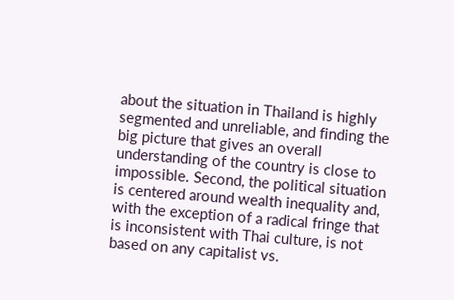about the situation in Thailand is highly segmented and unreliable, and finding the big picture that gives an overall understanding of the country is close to impossible. Second, the political situation is centered around wealth inequality and, with the exception of a radical fringe that is inconsistent with Thai culture, is not based on any capitalist vs.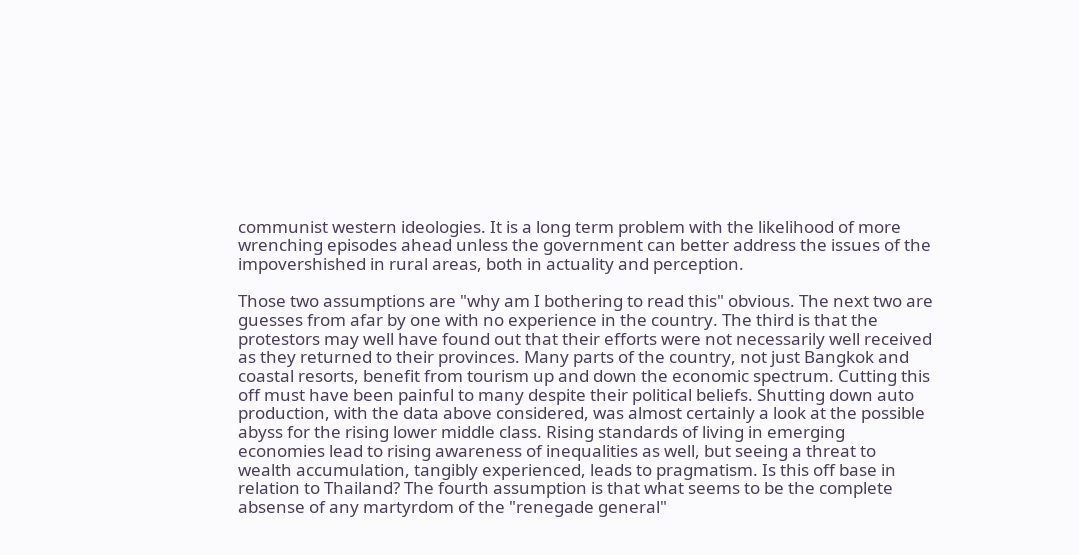communist western ideologies. It is a long term problem with the likelihood of more wrenching episodes ahead unless the government can better address the issues of the impovershished in rural areas, both in actuality and perception.

Those two assumptions are "why am I bothering to read this" obvious. The next two are guesses from afar by one with no experience in the country. The third is that the protestors may well have found out that their efforts were not necessarily well received as they returned to their provinces. Many parts of the country, not just Bangkok and coastal resorts, benefit from tourism up and down the economic spectrum. Cutting this off must have been painful to many despite their political beliefs. Shutting down auto production, with the data above considered, was almost certainly a look at the possible abyss for the rising lower middle class. Rising standards of living in emerging economies lead to rising awareness of inequalities as well, but seeing a threat to wealth accumulation, tangibly experienced, leads to pragmatism. Is this off base in relation to Thailand? The fourth assumption is that what seems to be the complete absense of any martyrdom of the "renegade general"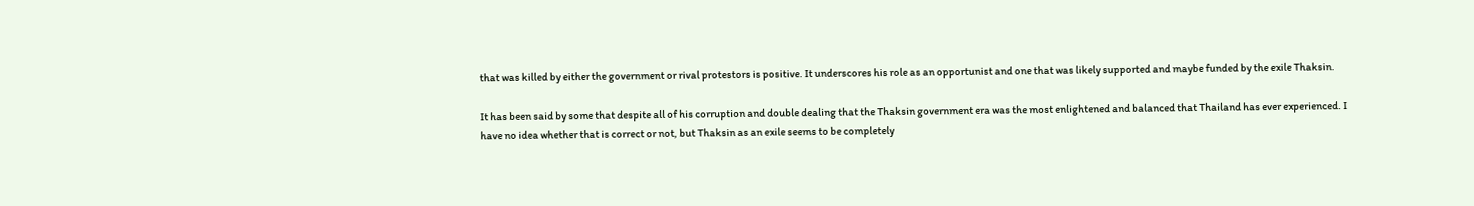that was killed by either the government or rival protestors is positive. It underscores his role as an opportunist and one that was likely supported and maybe funded by the exile Thaksin.

It has been said by some that despite all of his corruption and double dealing that the Thaksin government era was the most enlightened and balanced that Thailand has ever experienced. I have no idea whether that is correct or not, but Thaksin as an exile seems to be completely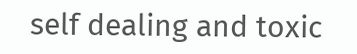self dealing and toxic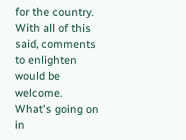for the country. With all of this said, comments to enlighten would be welcome. What's going on in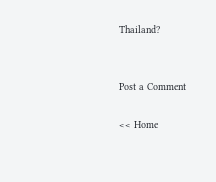Thailand?


Post a Comment

<< Home